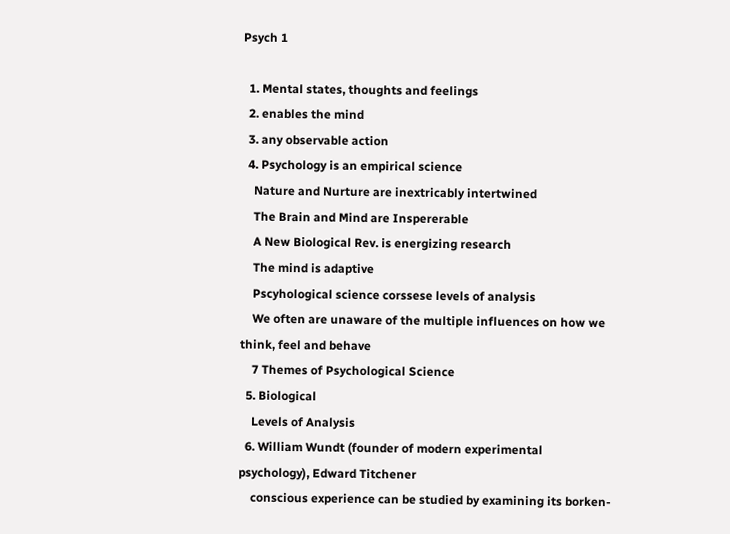Psych 1

  1. Mental states, thoughts and feelings
  2. enables the mind
  3. any observable action
  4. Psychology is an empirical science
    Nature and Nurture are inextricably intertwined
    The Brain and Mind are Inspererable
    A New Biological Rev. is energizing research
    The mind is adaptive
    Pscyhological science corssese levels of analysis
    We often are unaware of the multiple influences on how we think, feel and behave
    7 Themes of Psychological Science
  5. Biological
    Levels of Analysis
  6. William Wundt (founder of modern experimental psychology), Edward Titchener
    conscious experience can be studied by examining its borken-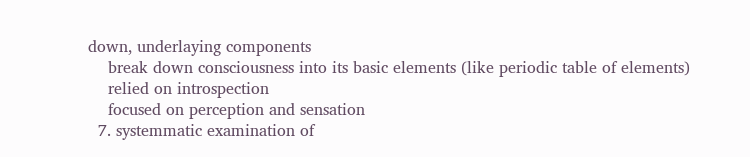down, underlaying components
    break down consciousness into its basic elements (like periodic table of elements)
    relied on introspection
    focused on perception and sensation
  7. systemmatic examination of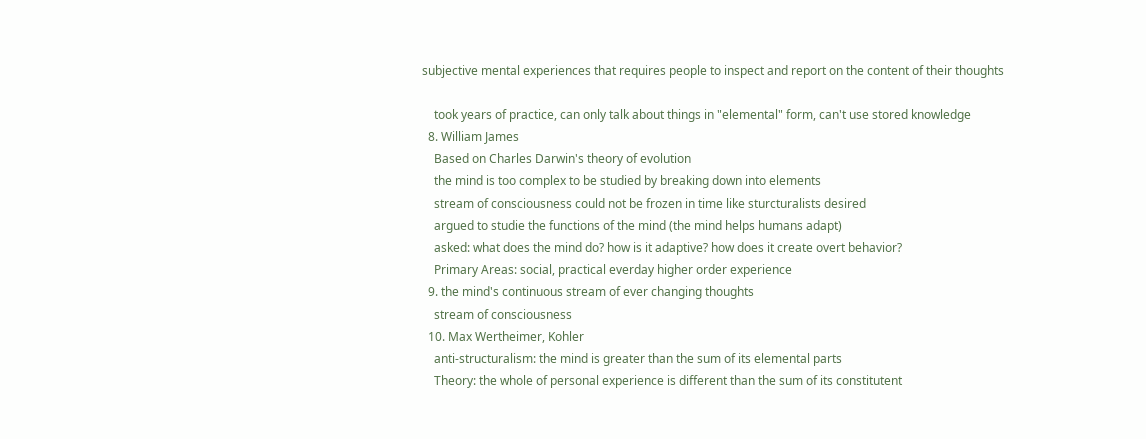subjective mental experiences that requires people to inspect and report on the content of their thoughts

    took years of practice, can only talk about things in "elemental" form, can't use stored knowledge
  8. William James
    Based on Charles Darwin's theory of evolution
    the mind is too complex to be studied by breaking down into elements
    stream of consciousness could not be frozen in time like sturcturalists desired
    argued to studie the functions of the mind (the mind helps humans adapt)
    asked: what does the mind do? how is it adaptive? how does it create overt behavior?
    Primary Areas: social, practical everday higher order experience
  9. the mind's continuous stream of ever changing thoughts
    stream of consciousness
  10. Max Wertheimer, Kohler
    anti-structuralism: the mind is greater than the sum of its elemental parts
    Theory: the whole of personal experience is different than the sum of its constitutent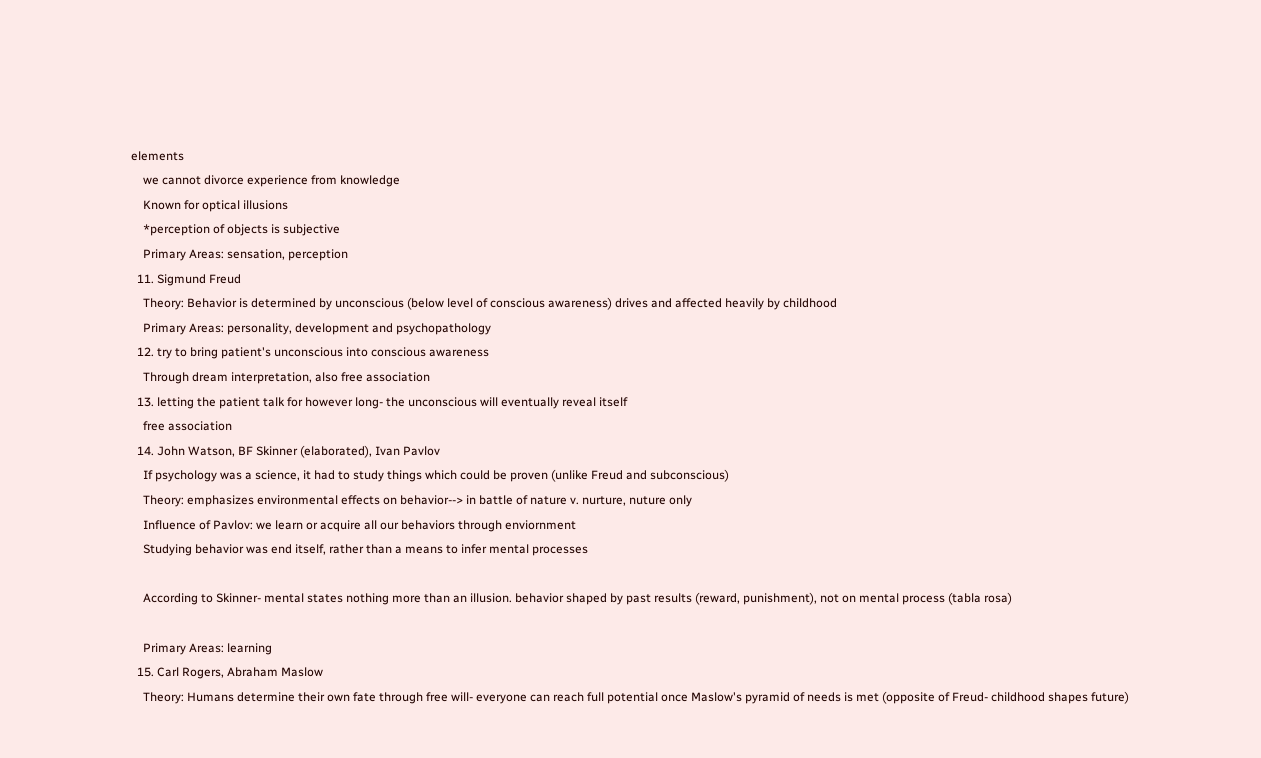elements
    we cannot divorce experience from knowledge
    Known for optical illusions
    *perception of objects is subjective
    Primary Areas: sensation, perception
  11. Sigmund Freud
    Theory: Behavior is determined by unconscious (below level of conscious awareness) drives and affected heavily by childhood
    Primary Areas: personality, development and psychopathology
  12. try to bring patient's unconscious into conscious awareness
    Through dream interpretation, also free association
  13. letting the patient talk for however long- the unconscious will eventually reveal itself
    free association
  14. John Watson, BF Skinner (elaborated), Ivan Pavlov
    If psychology was a science, it had to study things which could be proven (unlike Freud and subconscious)
    Theory: emphasizes environmental effects on behavior--> in battle of nature v. nurture, nuture only
    Influence of Pavlov: we learn or acquire all our behaviors through enviornment
    Studying behavior was end itself, rather than a means to infer mental processes

    According to Skinner- mental states nothing more than an illusion. behavior shaped by past results (reward, punishment), not on mental process (tabla rosa)

    Primary Areas: learning
  15. Carl Rogers, Abraham Maslow
    Theory: Humans determine their own fate through free will- everyone can reach full potential once Maslow's pyramid of needs is met (opposite of Freud- childhood shapes future)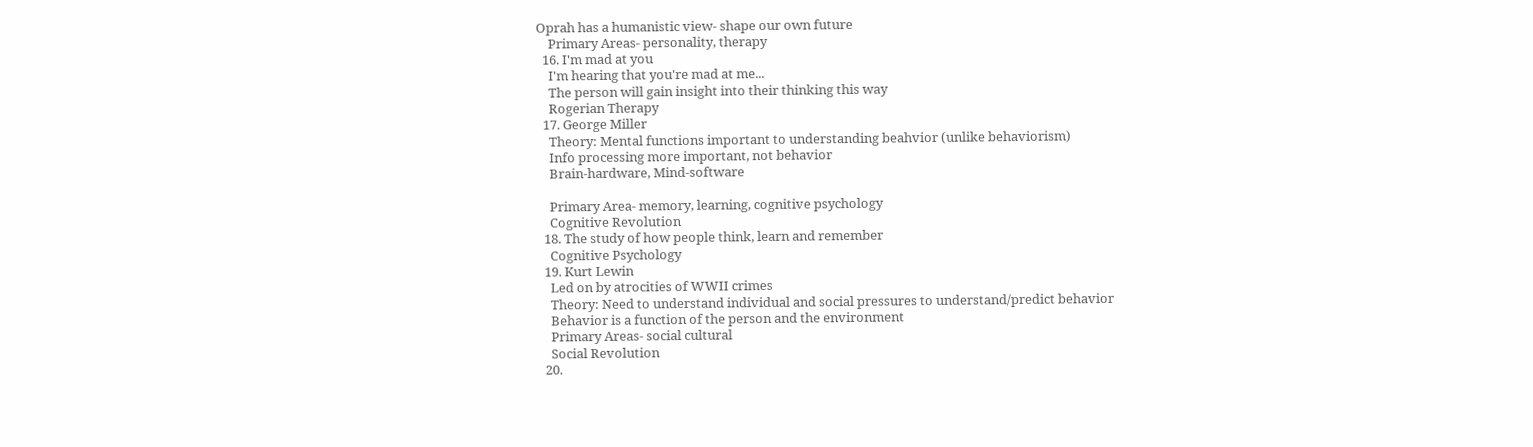Oprah has a humanistic view- shape our own future
    Primary Areas- personality, therapy
  16. I'm mad at you
    I'm hearing that you're mad at me...
    The person will gain insight into their thinking this way
    Rogerian Therapy
  17. George Miller
    Theory: Mental functions important to understanding beahvior (unlike behaviorism)
    Info processing more important, not behavior
    Brain-hardware, Mind-software

    Primary Area- memory, learning, cognitive psychology
    Cognitive Revolution
  18. The study of how people think, learn and remember
    Cognitive Psychology
  19. Kurt Lewin
    Led on by atrocities of WWII crimes
    Theory: Need to understand individual and social pressures to understand/predict behavior
    Behavior is a function of the person and the environment
    Primary Areas- social cultural
    Social Revolution
  20.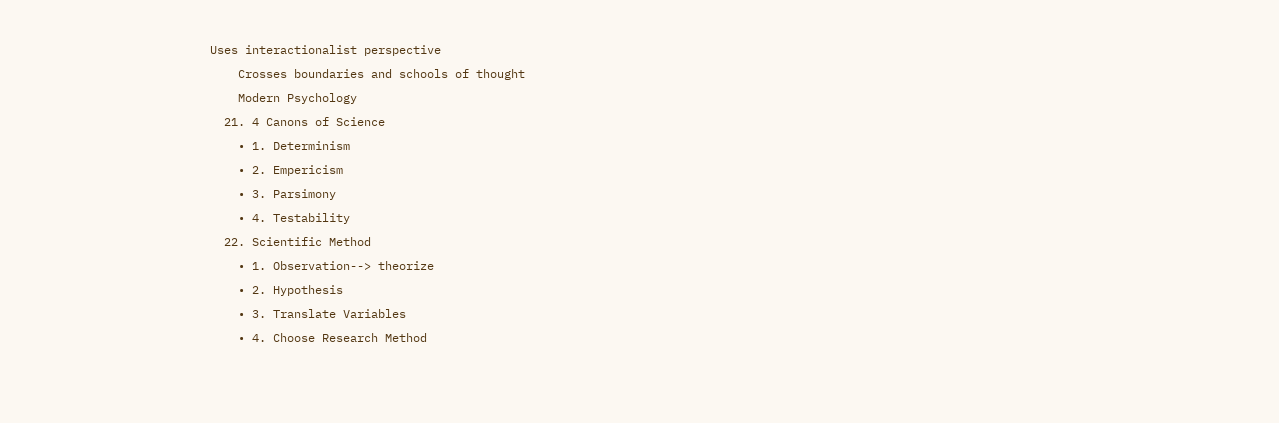Uses interactionalist perspective
    Crosses boundaries and schools of thought
    Modern Psychology
  21. 4 Canons of Science
    • 1. Determinism
    • 2. Empericism
    • 3. Parsimony
    • 4. Testability
  22. Scientific Method
    • 1. Observation--> theorize
    • 2. Hypothesis
    • 3. Translate Variables
    • 4. Choose Research Method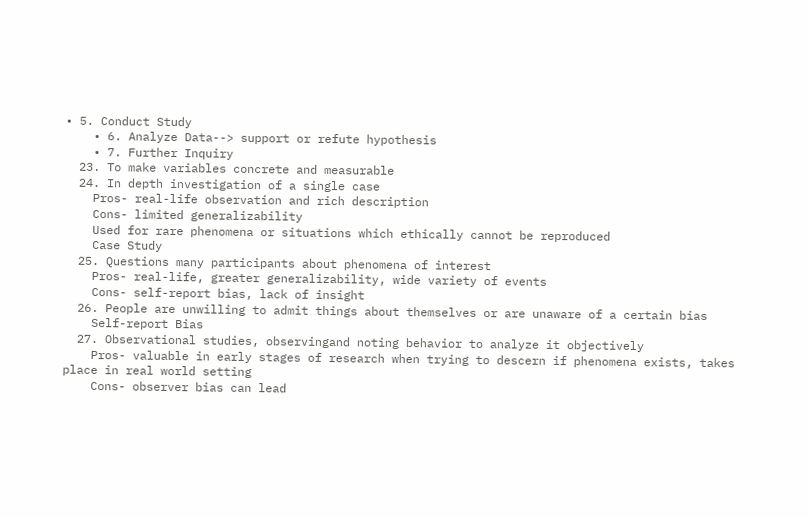• 5. Conduct Study
    • 6. Analyze Data--> support or refute hypothesis
    • 7. Further Inquiry
  23. To make variables concrete and measurable
  24. In depth investigation of a single case
    Pros- real-life observation and rich description
    Cons- limited generalizability
    Used for rare phenomena or situations which ethically cannot be reproduced
    Case Study
  25. Questions many participants about phenomena of interest
    Pros- real-life, greater generalizability, wide variety of events
    Cons- self-report bias, lack of insight
  26. People are unwilling to admit things about themselves or are unaware of a certain bias
    Self-report Bias
  27. Observational studies, observingand noting behavior to analyze it objectively
    Pros- valuable in early stages of research when trying to descern if phenomena exists, takes place in real world setting
    Cons- observer bias can lead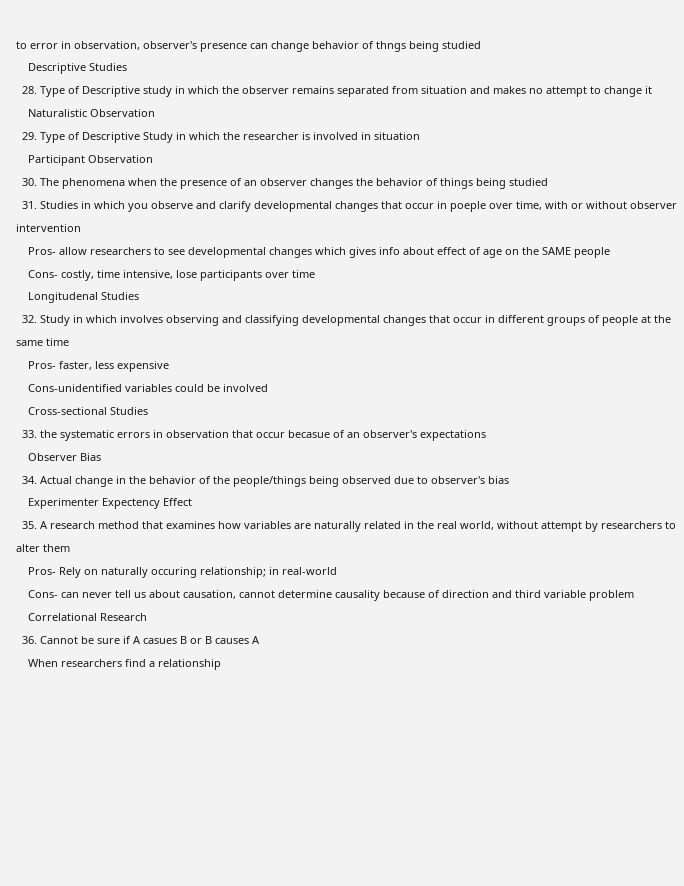to error in observation, observer's presence can change behavior of thngs being studied
    Descriptive Studies
  28. Type of Descriptive study in which the observer remains separated from situation and makes no attempt to change it
    Naturalistic Observation
  29. Type of Descriptive Study in which the researcher is involved in situation
    Participant Observation
  30. The phenomena when the presence of an observer changes the behavior of things being studied
  31. Studies in which you observe and clarify developmental changes that occur in poeple over time, with or without observer intervention
    Pros- allow researchers to see developmental changes which gives info about effect of age on the SAME people
    Cons- costly, time intensive, lose participants over time
    Longitudenal Studies
  32. Study in which involves observing and classifying developmental changes that occur in different groups of people at the same time
    Pros- faster, less expensive
    Cons-unidentified variables could be involved
    Cross-sectional Studies
  33. the systematic errors in observation that occur becasue of an observer's expectations
    Observer Bias
  34. Actual change in the behavior of the people/things being observed due to observer's bias
    Experimenter Expectency Effect
  35. A research method that examines how variables are naturally related in the real world, without attempt by researchers to alter them
    Pros- Rely on naturally occuring relationship; in real-world
    Cons- can never tell us about causation, cannot determine causality because of direction and third variable problem
    Correlational Research
  36. Cannot be sure if A casues B or B causes A
    When researchers find a relationship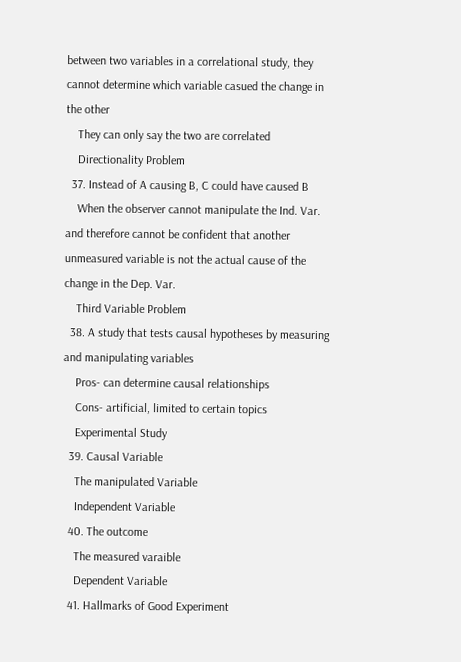between two variables in a correlational study, they cannot determine which variable casued the change in the other
    They can only say the two are correlated
    Directionality Problem
  37. Instead of A causing B, C could have caused B
    When the observer cannot manipulate the Ind. Var. and therefore cannot be confident that another unmeasured variable is not the actual cause of the change in the Dep. Var.
    Third Variable Problem
  38. A study that tests causal hypotheses by measuring and manipulating variables
    Pros- can determine causal relationships
    Cons- artificial, limited to certain topics
    Experimental Study
  39. Causal Variable
    The manipulated Variable
    Independent Variable
  40. The outcome
    The measured varaible
    Dependent Variable
  41. Hallmarks of Good Experiment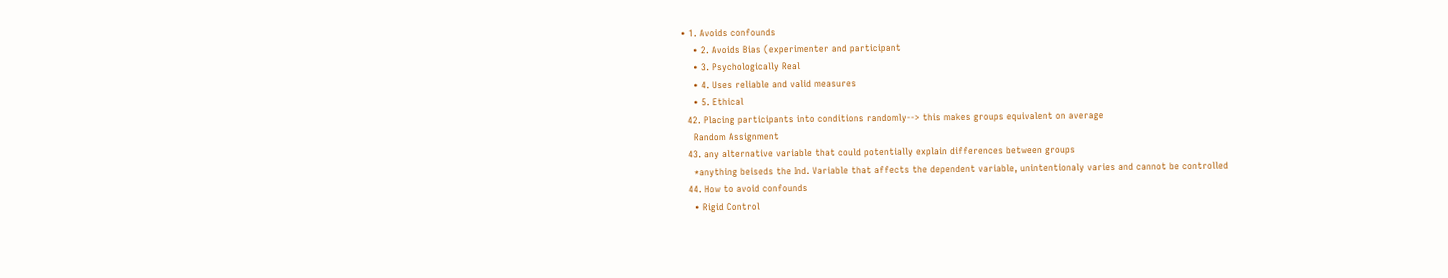• 1. Avoids confounds
    • 2. Avoids Bias (experimenter and participant
    • 3. Psychologically Real
    • 4. Uses reliable and valid measures
    • 5. Ethical
  42. Placing participants into conditions randomly--> this makes groups equivalent on average
    Random Assignment
  43. any alternative variable that could potentially explain differences between groups
    *anything beiseds the Ind. Variable that affects the dependent variable, unintentionaly varies and cannot be controlled
  44. How to avoid confounds
    • Rigid Control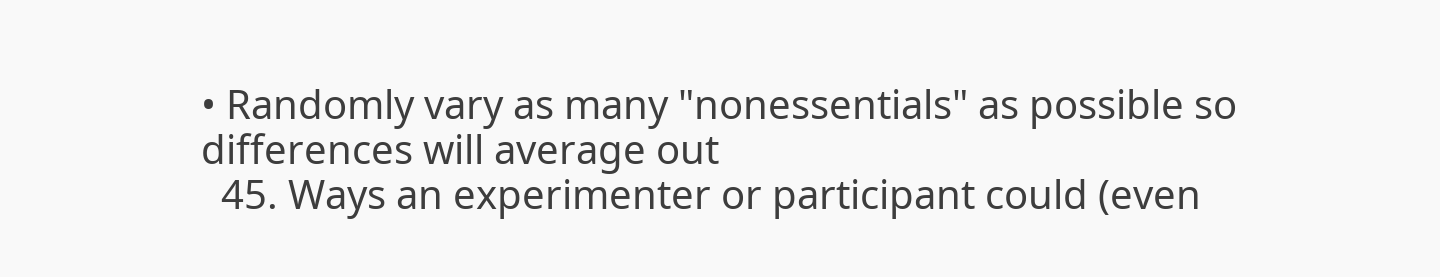• Randomly vary as many "nonessentials" as possible so differences will average out
  45. Ways an experimenter or participant could (even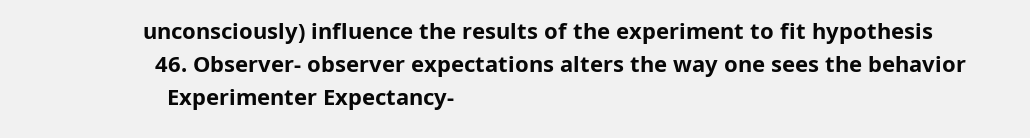unconsciously) influence the results of the experiment to fit hypothesis
  46. Observer- observer expectations alters the way one sees the behavior
    Experimenter Expectancy-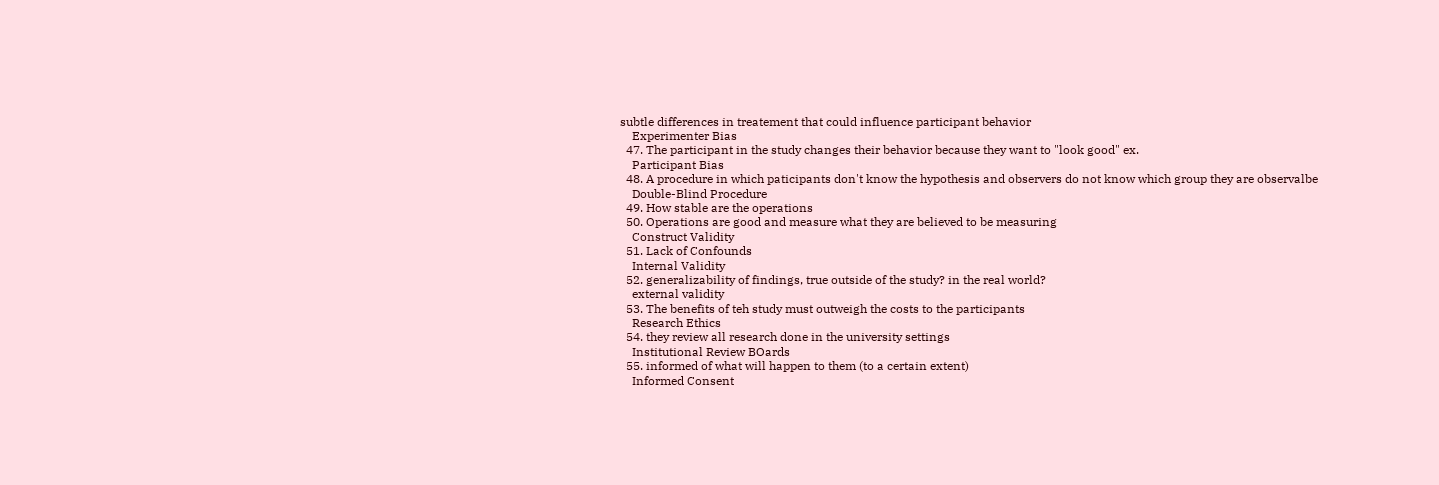subtle differences in treatement that could influence participant behavior
    Experimenter Bias
  47. The participant in the study changes their behavior because they want to "look good" ex.
    Participant Bias
  48. A procedure in which paticipants don't know the hypothesis and observers do not know which group they are observalbe
    Double-Blind Procedure
  49. How stable are the operations
  50. Operations are good and measure what they are believed to be measuring
    Construct Validity
  51. Lack of Confounds
    Internal Validity
  52. generalizability of findings, true outside of the study? in the real world?
    external validity
  53. The benefits of teh study must outweigh the costs to the participants
    Research Ethics
  54. they review all research done in the university settings
    Institutional Review BOards
  55. informed of what will happen to them (to a certain extent)
    Informed Consent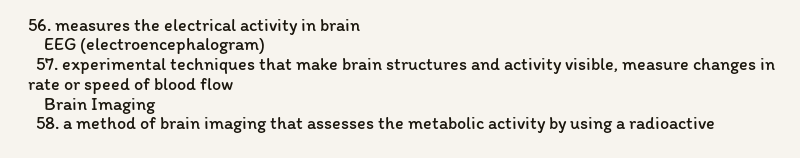56. measures the electrical activity in brain
    EEG (electroencephalogram)
  57. experimental techniques that make brain structures and activity visible, measure changes in rate or speed of blood flow
    Brain Imaging
  58. a method of brain imaging that assesses the metabolic activity by using a radioactive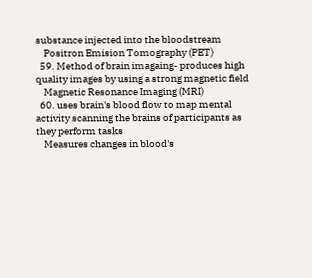substance injected into the bloodstream
    Positron Emision Tomography (PET)
  59. Method of brain imagaing- produces high quality images by using a strong magnetic field
    Magnetic Resonance Imaging (MRI)
  60. uses brain's blood flow to map mental activity scanning the brains of participants as they perform tasks
    Measures changes in blood's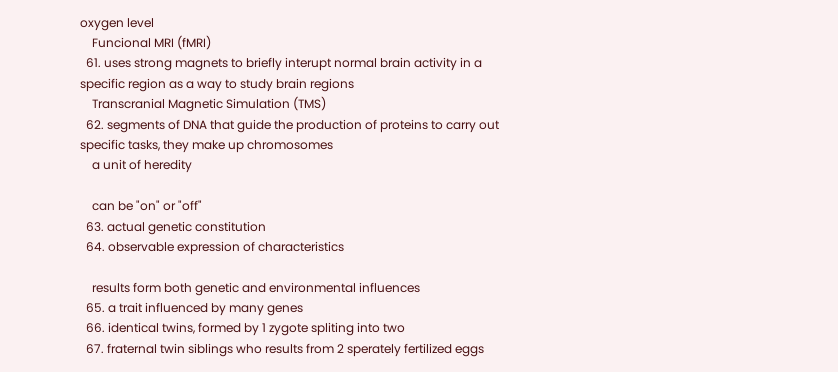oxygen level
    Funcional MRI (fMRI)
  61. uses strong magnets to briefly interupt normal brain activity in a specific region as a way to study brain regions
    Transcranial Magnetic Simulation (TMS)
  62. segments of DNA that guide the production of proteins to carry out specific tasks, they make up chromosomes
    a unit of heredity

    can be "on" or "off"
  63. actual genetic constitution
  64. observable expression of characteristics

    results form both genetic and environmental influences
  65. a trait influenced by many genes
  66. identical twins, formed by 1 zygote spliting into two
  67. fraternal twin siblings who results from 2 sperately fertilized eggs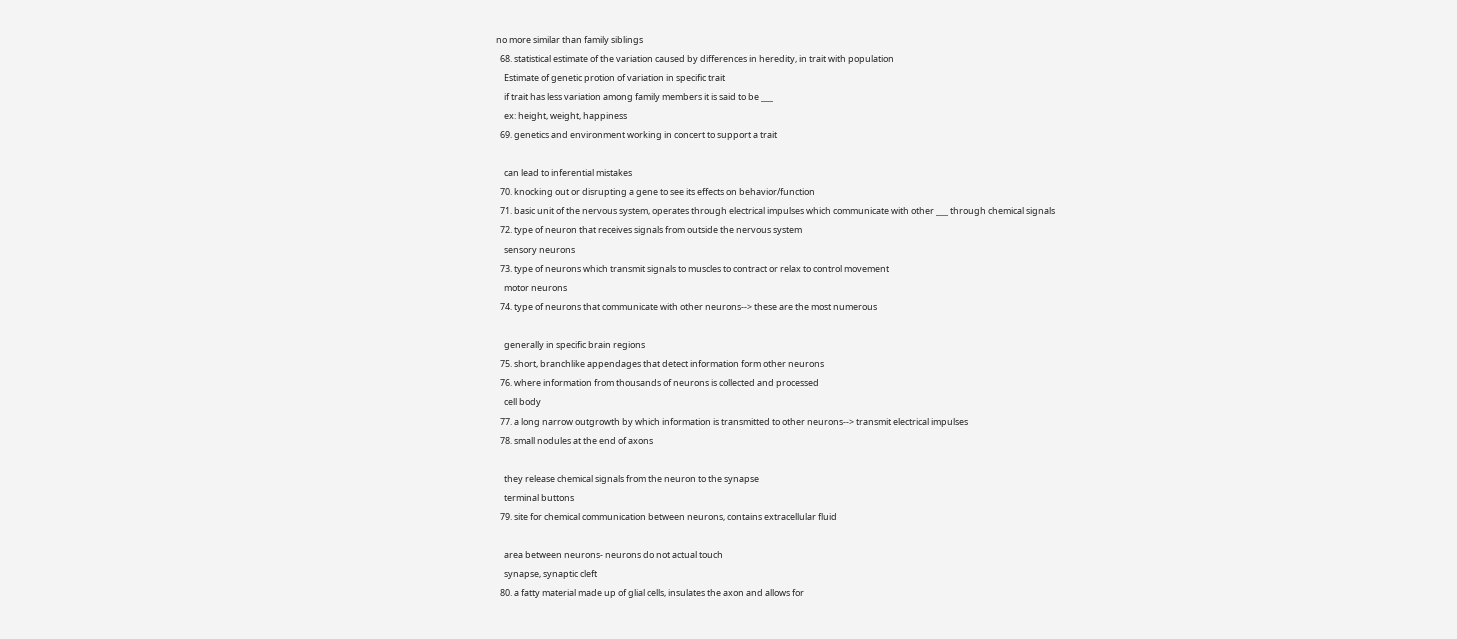no more similar than family siblings
  68. statistical estimate of the variation caused by differences in heredity, in trait with population
    Estimate of genetic protion of variation in specific trait
    if trait has less variation among family members it is said to be ___
    ex: height, weight, happiness
  69. genetics and environment working in concert to support a trait

    can lead to inferential mistakes
  70. knocking out or disrupting a gene to see its effects on behavior/function
  71. basic unit of the nervous system, operates through electrical impulses which communicate with other ___ through chemical signals
  72. type of neuron that receives signals from outside the nervous system
    sensory neurons
  73. type of neurons which transmit signals to muscles to contract or relax to control movement
    motor neurons
  74. type of neurons that communicate with other neurons--> these are the most numerous

    generally in specific brain regions
  75. short, branchlike appendages that detect information form other neurons
  76. where information from thousands of neurons is collected and processed
    cell body
  77. a long narrow outgrowth by which information is transmitted to other neurons--> transmit electrical impulses
  78. small nodules at the end of axons

    they release chemical signals from the neuron to the synapse
    terminal buttons
  79. site for chemical communication between neurons, contains extracellular fluid

    area between neurons- neurons do not actual touch
    synapse, synaptic cleft
  80. a fatty material made up of glial cells, insulates the axon and allows for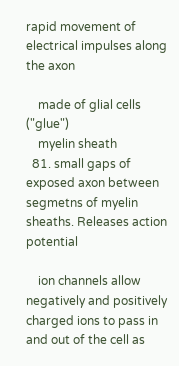rapid movement of electrical impulses along the axon

    made of glial cells ("glue")
    myelin sheath
  81. small gaps of exposed axon between segmetns of myelin sheaths. Releases action potential

    ion channels allow negatively and positively charged ions to pass in and out of the cell as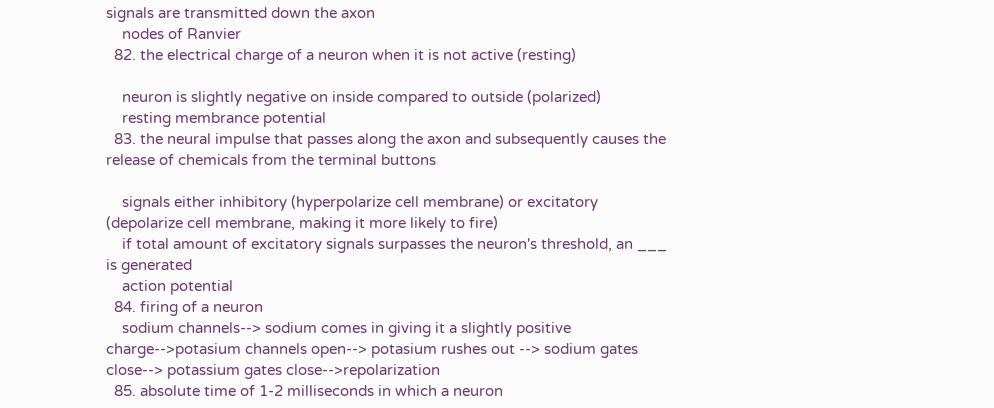signals are transmitted down the axon
    nodes of Ranvier
  82. the electrical charge of a neuron when it is not active (resting)

    neuron is slightly negative on inside compared to outside (polarized)
    resting membrance potential
  83. the neural impulse that passes along the axon and subsequently causes the release of chemicals from the terminal buttons

    signals either inhibitory (hyperpolarize cell membrane) or excitatory (depolarize cell membrane, making it more likely to fire)
    if total amount of excitatory signals surpasses the neuron's threshold, an ___ is generated
    action potential
  84. firing of a neuron
    sodium channels--> sodium comes in giving it a slightly positive charge-->potasium channels open--> potasium rushes out --> sodium gates close--> potassium gates close-->repolarization
  85. absolute time of 1-2 milliseconds in which a neuron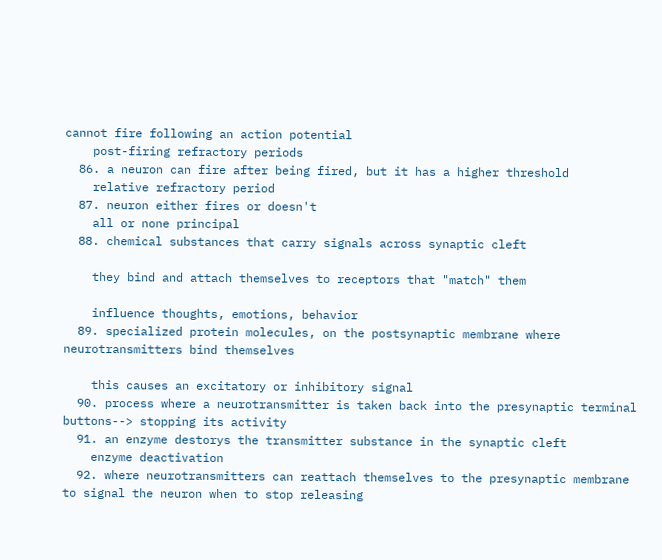cannot fire following an action potential
    post-firing refractory periods
  86. a neuron can fire after being fired, but it has a higher threshold
    relative refractory period
  87. neuron either fires or doesn't
    all or none principal
  88. chemical substances that carry signals across synaptic cleft

    they bind and attach themselves to receptors that "match" them

    influence thoughts, emotions, behavior
  89. specialized protein molecules, on the postsynaptic membrane where neurotransmitters bind themselves

    this causes an excitatory or inhibitory signal
  90. process where a neurotransmitter is taken back into the presynaptic terminal buttons--> stopping its activity
  91. an enzyme destorys the transmitter substance in the synaptic cleft
    enzyme deactivation
  92. where neurotransmitters can reattach themselves to the presynaptic membrane to signal the neuron when to stop releasing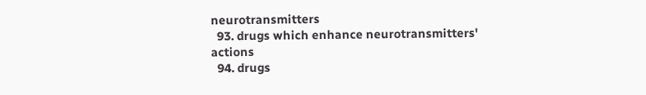neurotransmitters
  93. drugs which enhance neurotransmitters' actions
  94. drugs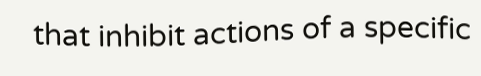that inhibit actions of a specific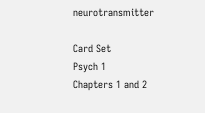neurotransmitter

Card Set
Psych 1
Chapters 1 and 2